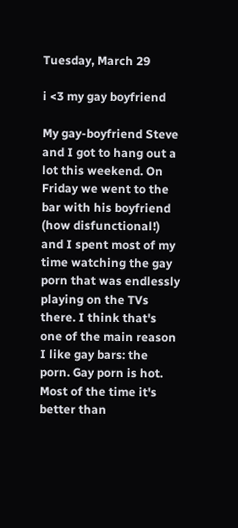Tuesday, March 29

i <3 my gay boyfriend

My gay-boyfriend Steve and I got to hang out a lot this weekend. On Friday we went to the bar with his boyfriend (how disfunctional!) and I spent most of my time watching the gay porn that was endlessly playing on the TVs there. I think that's one of the main reason I like gay bars: the porn. Gay porn is hot. Most of the time it's better than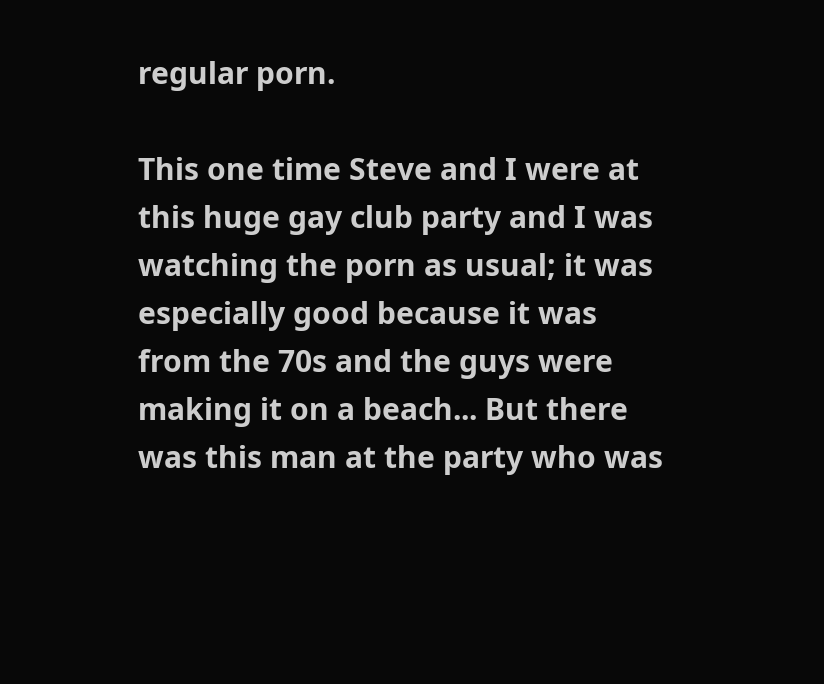regular porn.

This one time Steve and I were at this huge gay club party and I was watching the porn as usual; it was especially good because it was from the 70s and the guys were making it on a beach... But there was this man at the party who was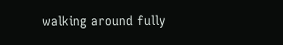walking around fully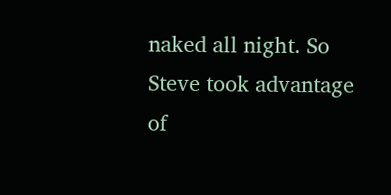naked all night. So Steve took advantage of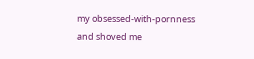my obsessed-with-pornness and shoved me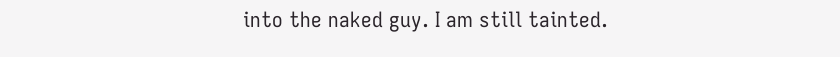into the naked guy. I am still tainted.